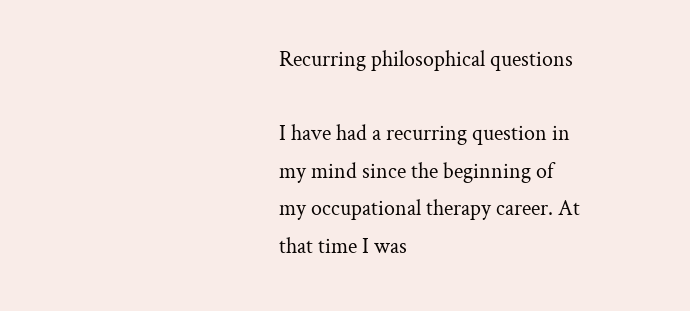Recurring philosophical questions

I have had a recurring question in my mind since the beginning of my occupational therapy career. At that time I was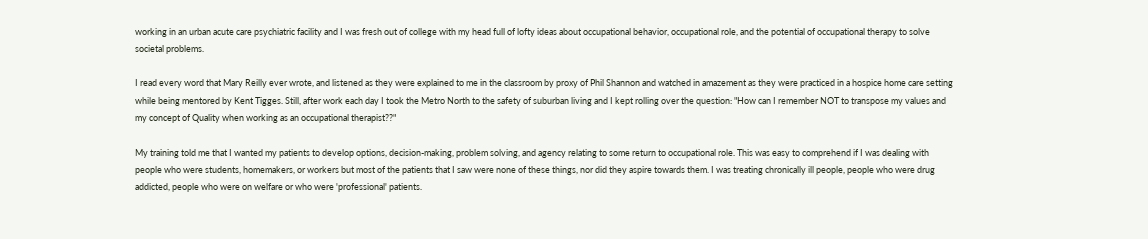working in an urban acute care psychiatric facility and I was fresh out of college with my head full of lofty ideas about occupational behavior, occupational role, and the potential of occupational therapy to solve societal problems.

I read every word that Mary Reilly ever wrote, and listened as they were explained to me in the classroom by proxy of Phil Shannon and watched in amazement as they were practiced in a hospice home care setting while being mentored by Kent Tigges. Still, after work each day I took the Metro North to the safety of suburban living and I kept rolling over the question: "How can I remember NOT to transpose my values and my concept of Quality when working as an occupational therapist??"

My training told me that I wanted my patients to develop options, decision-making, problem solving, and agency relating to some return to occupational role. This was easy to comprehend if I was dealing with people who were students, homemakers, or workers but most of the patients that I saw were none of these things, nor did they aspire towards them. I was treating chronically ill people, people who were drug addicted, people who were on welfare or who were 'professional' patients.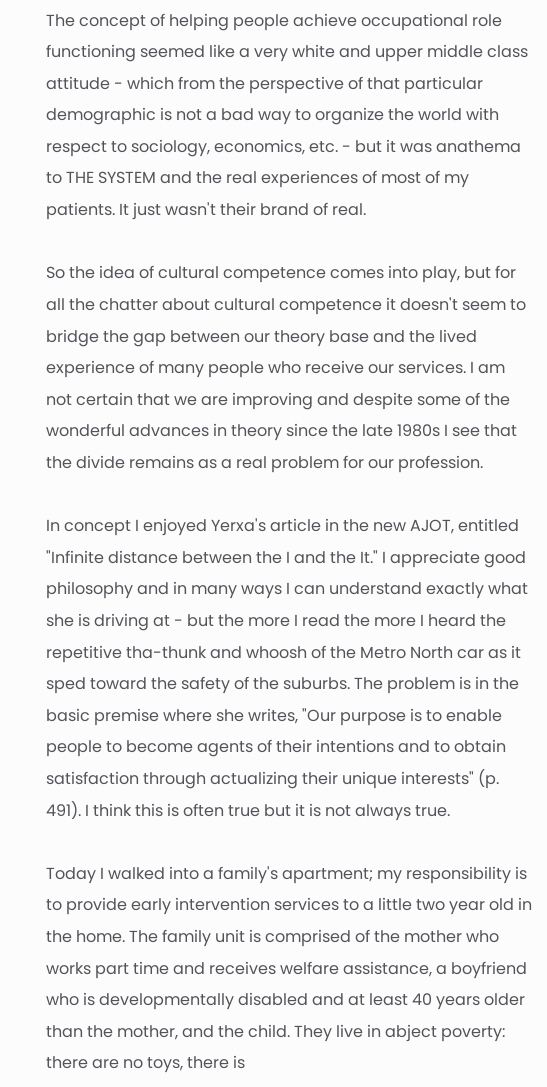The concept of helping people achieve occupational role functioning seemed like a very white and upper middle class attitude - which from the perspective of that particular demographic is not a bad way to organize the world with respect to sociology, economics, etc. - but it was anathema to THE SYSTEM and the real experiences of most of my patients. It just wasn't their brand of real.

So the idea of cultural competence comes into play, but for all the chatter about cultural competence it doesn't seem to bridge the gap between our theory base and the lived experience of many people who receive our services. I am not certain that we are improving and despite some of the wonderful advances in theory since the late 1980s I see that the divide remains as a real problem for our profession.

In concept I enjoyed Yerxa's article in the new AJOT, entitled "Infinite distance between the I and the It." I appreciate good philosophy and in many ways I can understand exactly what she is driving at - but the more I read the more I heard the repetitive tha-thunk and whoosh of the Metro North car as it sped toward the safety of the suburbs. The problem is in the basic premise where she writes, "Our purpose is to enable people to become agents of their intentions and to obtain satisfaction through actualizing their unique interests" (p. 491). I think this is often true but it is not always true.

Today I walked into a family's apartment; my responsibility is to provide early intervention services to a little two year old in the home. The family unit is comprised of the mother who works part time and receives welfare assistance, a boyfriend who is developmentally disabled and at least 40 years older than the mother, and the child. They live in abject poverty: there are no toys, there is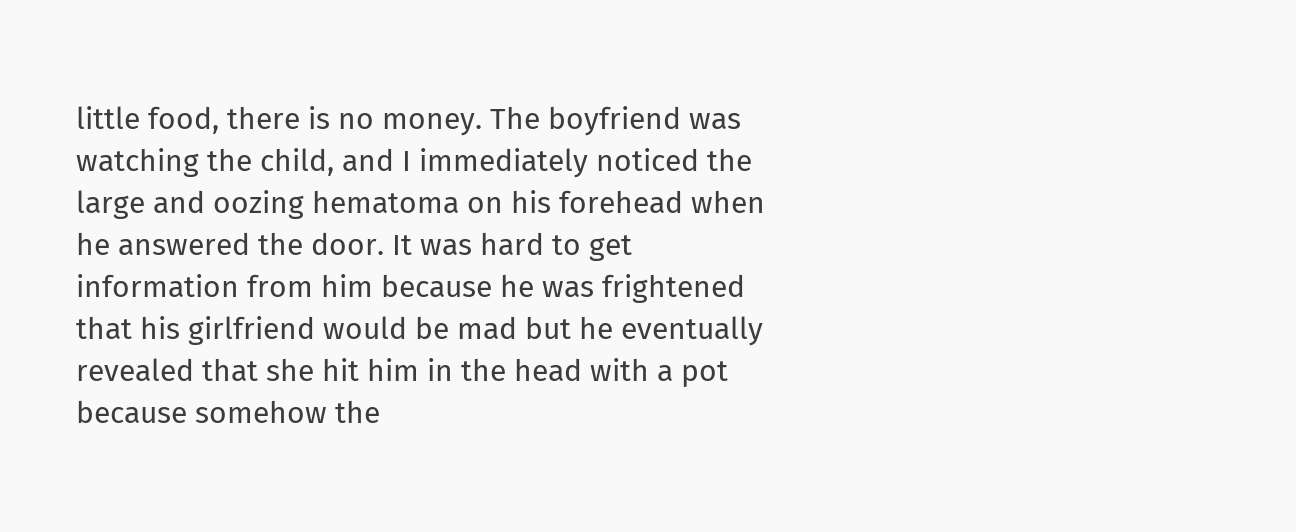little food, there is no money. The boyfriend was watching the child, and I immediately noticed the large and oozing hematoma on his forehead when he answered the door. It was hard to get information from him because he was frightened that his girlfriend would be mad but he eventually revealed that she hit him in the head with a pot because somehow the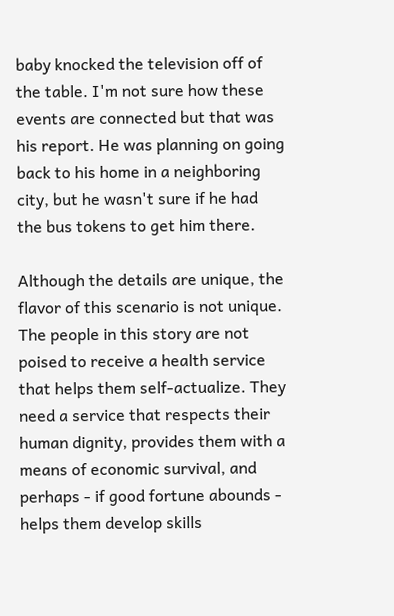baby knocked the television off of the table. I'm not sure how these events are connected but that was his report. He was planning on going back to his home in a neighboring city, but he wasn't sure if he had the bus tokens to get him there.

Although the details are unique, the flavor of this scenario is not unique. The people in this story are not poised to receive a health service that helps them self-actualize. They need a service that respects their human dignity, provides them with a means of economic survival, and perhaps - if good fortune abounds - helps them develop skills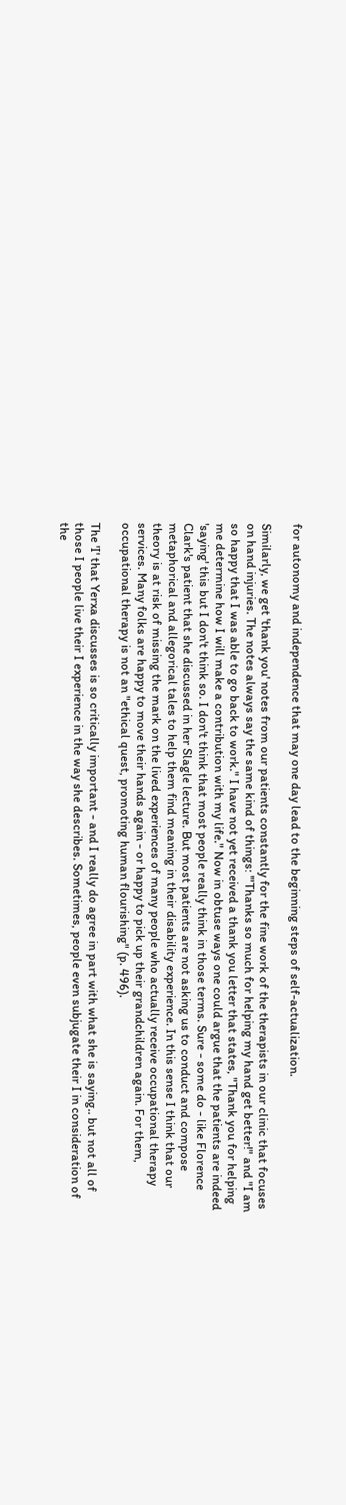for autonomy and independence that may one day lead to the beginning steps of self-actualization.

Similarly, we get 'thank you' notes from our patients constantly for the fine work of the therapists in our clinic that focuses on hand injuries. The notes always say the same kind of things: '"Thanks so much for helping my hand get better!" and "I am so happy that I was able to go back to work." I have not yet received a thank you letter that states, "Thank you for helping me determine how I will make a contribution with my life." Now in obtuse ways one could argue that the patients are indeed 'saying' this but I don't think so. I don't think that most people really think in those terms. Sure - some do - like Florence Clark's patient that she discussed in her Slagle lecture. But most patients are not asking us to conduct and compose metaphorical and allegorical tales to help them find meaning in their disability experience. In this sense I think that our theory is at risk of missing the mark on the lived experiences of many people who actually receive occupational therapy services. Many folks are happy to move their hands again - or happy to pick up their grandchildren again. For them, occupational therapy is not an "ethical quest, promoting human flourishing" (p. 496).

The 'I' that Yerxa discusses is so critically important - and I really do agree in part with what she is saying.. but not all of those I people live their I experience in the way she describes. Sometimes, people even subjugate their I in consideration of the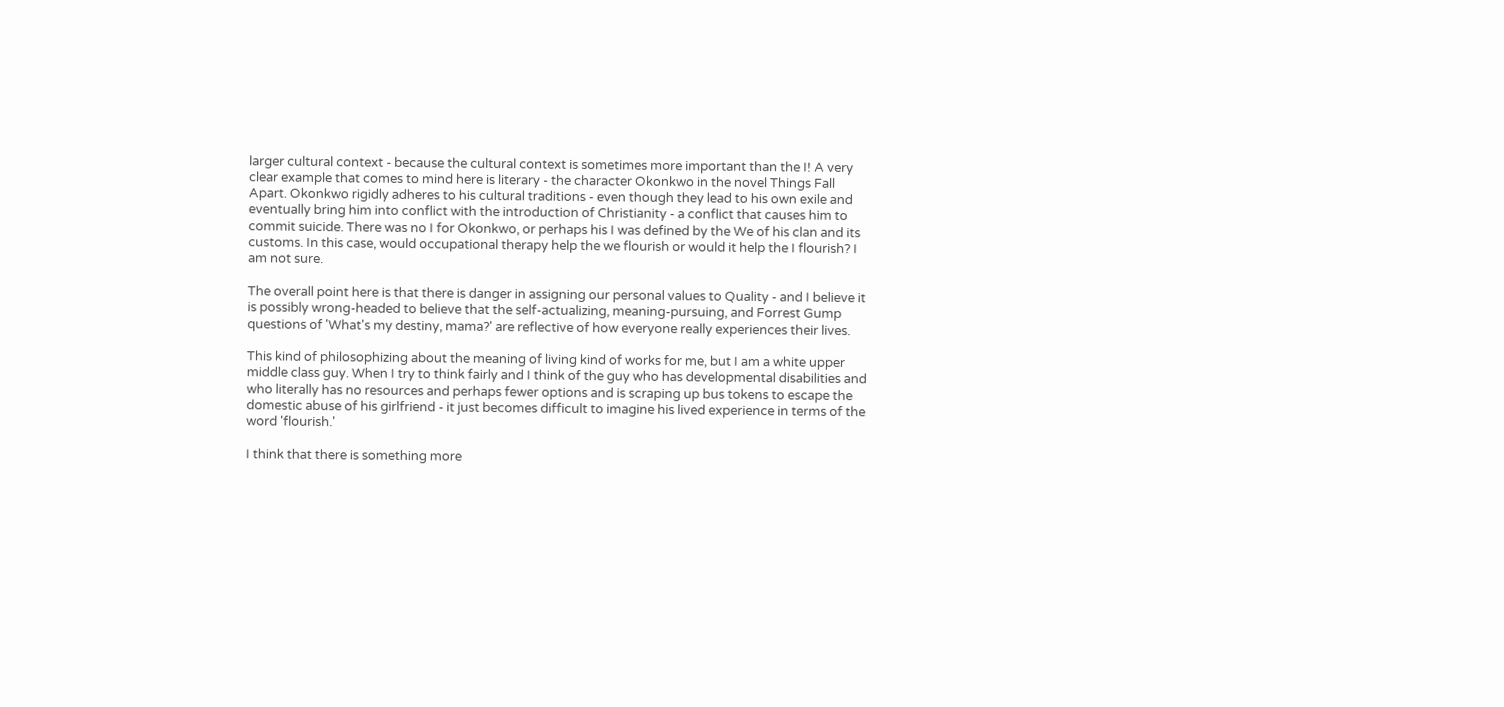larger cultural context - because the cultural context is sometimes more important than the I! A very clear example that comes to mind here is literary - the character Okonkwo in the novel Things Fall Apart. Okonkwo rigidly adheres to his cultural traditions - even though they lead to his own exile and eventually bring him into conflict with the introduction of Christianity - a conflict that causes him to commit suicide. There was no I for Okonkwo, or perhaps his I was defined by the We of his clan and its customs. In this case, would occupational therapy help the we flourish or would it help the I flourish? I am not sure.

The overall point here is that there is danger in assigning our personal values to Quality - and I believe it is possibly wrong-headed to believe that the self-actualizing, meaning-pursuing, and Forrest Gump questions of 'What's my destiny, mama?' are reflective of how everyone really experiences their lives.

This kind of philosophizing about the meaning of living kind of works for me, but I am a white upper middle class guy. When I try to think fairly and I think of the guy who has developmental disabilities and who literally has no resources and perhaps fewer options and is scraping up bus tokens to escape the domestic abuse of his girlfriend - it just becomes difficult to imagine his lived experience in terms of the word 'flourish.'

I think that there is something more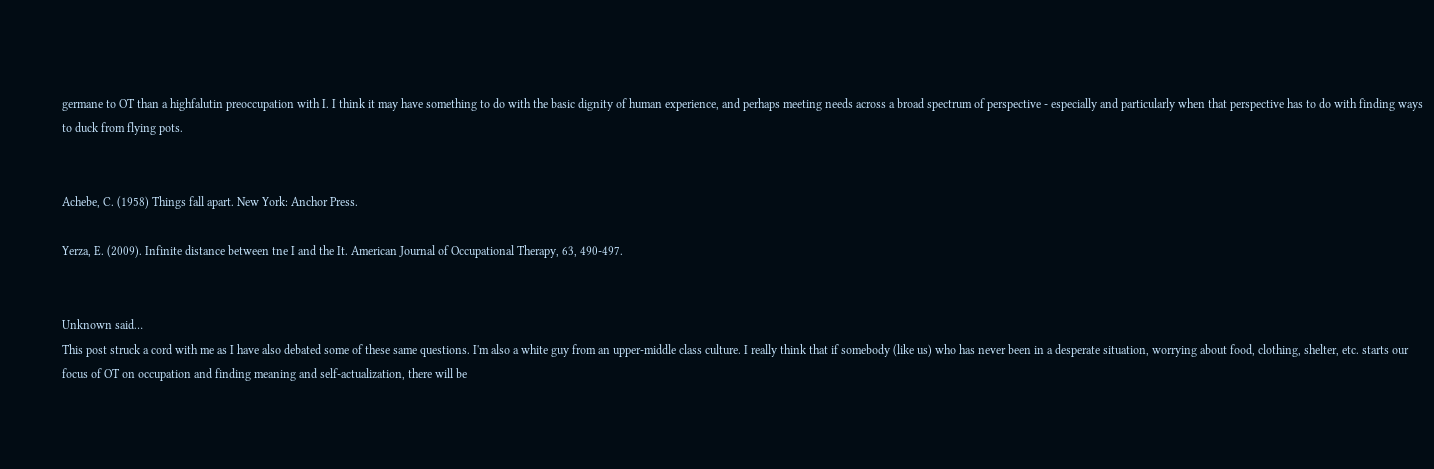germane to OT than a highfalutin preoccupation with I. I think it may have something to do with the basic dignity of human experience, and perhaps meeting needs across a broad spectrum of perspective - especially and particularly when that perspective has to do with finding ways to duck from flying pots.


Achebe, C. (1958) Things fall apart. New York: Anchor Press.

Yerza, E. (2009). Infinite distance between tne I and the It. American Journal of Occupational Therapy, 63, 490-497.


Unknown said…
This post struck a cord with me as I have also debated some of these same questions. I'm also a white guy from an upper-middle class culture. I really think that if somebody (like us) who has never been in a desperate situation, worrying about food, clothing, shelter, etc. starts our focus of OT on occupation and finding meaning and self-actualization, there will be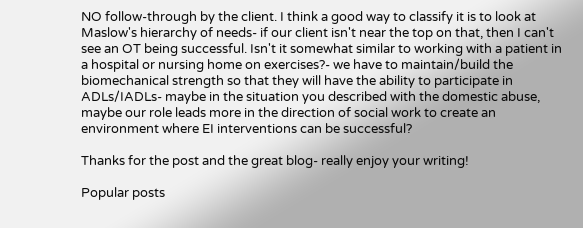NO follow-through by the client. I think a good way to classify it is to look at Maslow's hierarchy of needs- if our client isn't near the top on that, then I can't see an OT being successful. Isn't it somewhat similar to working with a patient in a hospital or nursing home on exercises?- we have to maintain/build the biomechanical strength so that they will have the ability to participate in ADLs/IADLs- maybe in the situation you described with the domestic abuse, maybe our role leads more in the direction of social work to create an environment where EI interventions can be successful?

Thanks for the post and the great blog- really enjoy your writing!

Popular posts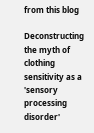from this blog

Deconstructing the myth of clothing sensitivity as a 'sensory processing disorder'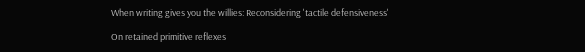When writing gives you the willies: Reconsidering 'tactile defensiveness'

On retained primitive reflexes